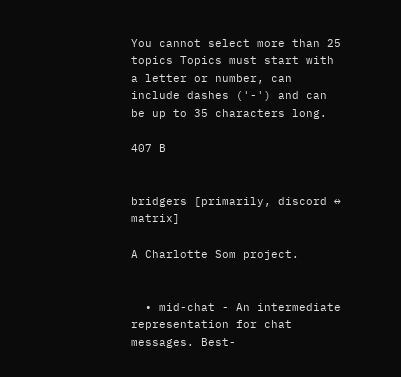You cannot select more than 25 topics Topics must start with a letter or number, can include dashes ('-') and can be up to 35 characters long.

407 B


bridgers [primarily, discord ↔ matrix]

A Charlotte Som project.


  • mid-chat - An intermediate representation for chat messages. Best-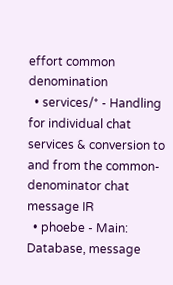effort common denomination
  • services/* - Handling for individual chat services & conversion to and from the common-denominator chat message IR
  • phoebe - Main: Database, message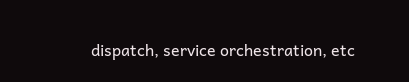dispatch, service orchestration, etc